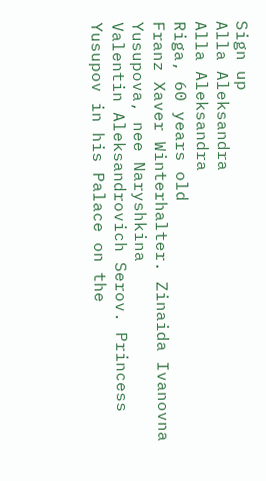Sign up
Alla Aleksandra
Alla Aleksandra
Riga, 60 years old
Franz Xaver Winterhalter. Zinaida Ivanovna Yusupova, nee Naryshkina
Valentin Aleksandrovich Serov. Princess Yusupov in his Palace on the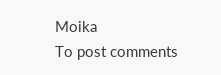Moika
To post comments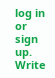log in or sign up.
Write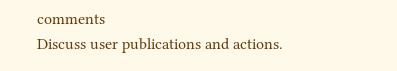comments
Discuss user publications and actions.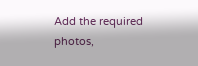Add the required photos,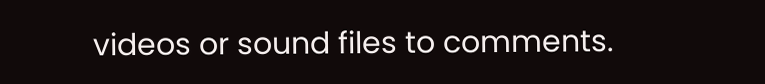videos or sound files to comments.